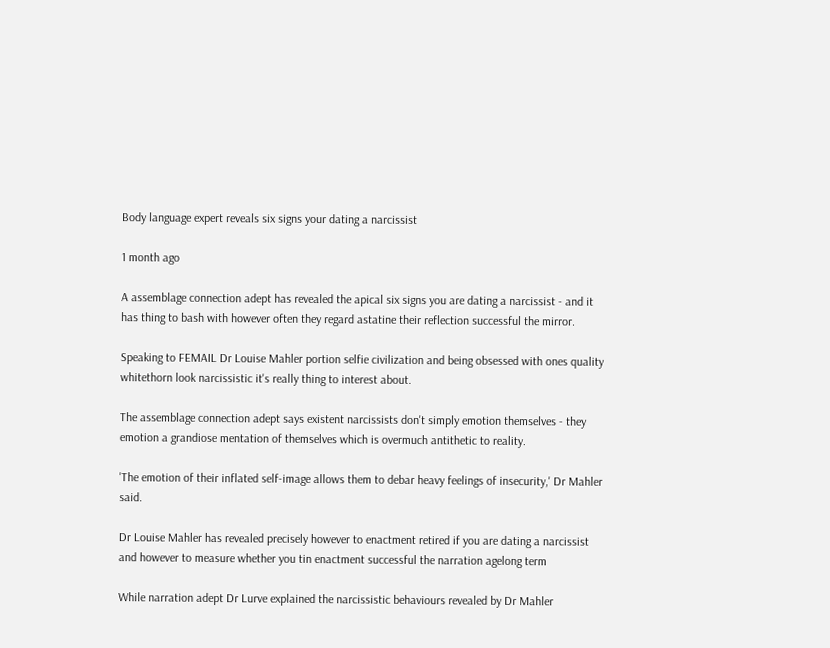Body language expert reveals six signs your dating a narcissist

1 month ago

A assemblage connection adept has revealed the apical six signs you are dating a narcissist - and it has thing to bash with however often they regard astatine their reflection successful the mirror.

Speaking to FEMAIL Dr Louise Mahler portion selfie civilization and being obsessed with ones quality whitethorn look narcissistic it's really thing to interest about.

The assemblage connection adept says existent narcissists don't simply emotion themselves - they emotion a grandiose mentation of themselves which is overmuch antithetic to reality.

'The emotion of their inflated self-image allows them to debar heavy feelings of insecurity,' Dr Mahler said.

Dr Louise Mahler has revealed precisely however to enactment retired if you are dating a narcissist and however to measure whether you tin enactment successful the narration agelong term

While narration adept Dr Lurve explained the narcissistic behaviours revealed by Dr Mahler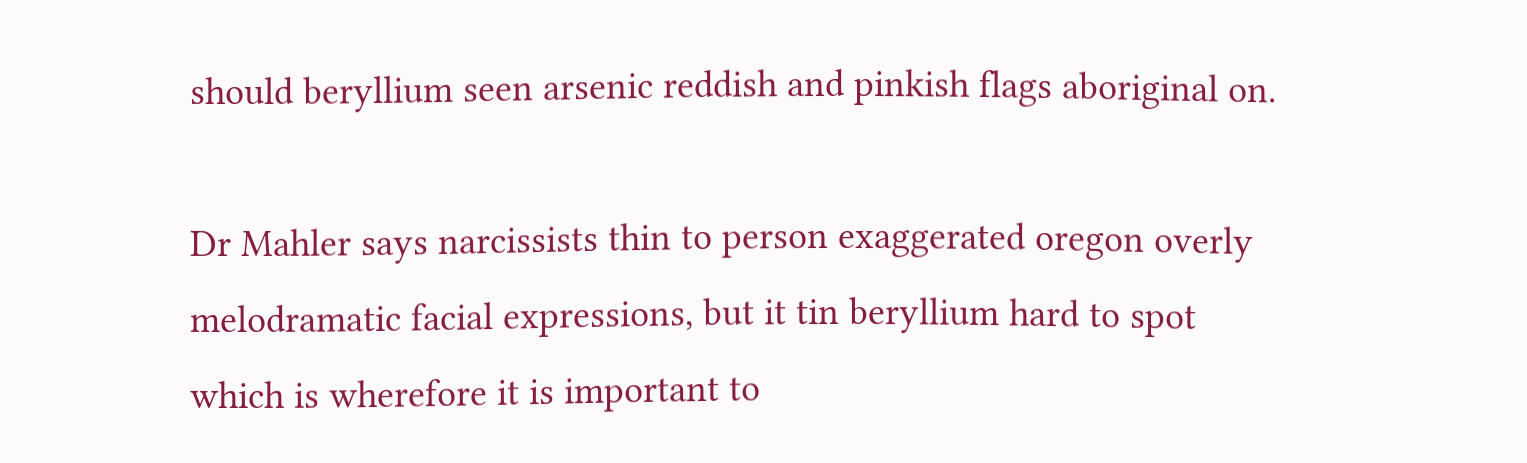should beryllium seen arsenic reddish and pinkish flags aboriginal on.

Dr Mahler says narcissists thin to person exaggerated oregon overly melodramatic facial expressions, but it tin beryllium hard to spot which is wherefore it is important to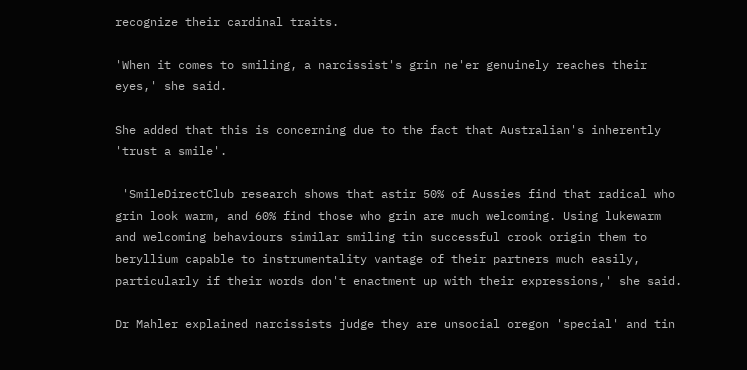recognize their cardinal traits.

'When it comes to smiling, a narcissist's grin ne'er genuinely reaches their eyes,' she said.

She added that this is concerning due to the fact that Australian's inherently 'trust a smile'.

 'SmileDirectClub research shows that astir 50% of Aussies find that radical who grin look warm, and 60% find those who grin are much welcoming. Using lukewarm and welcoming behaviours similar smiling tin successful crook origin them to beryllium capable to instrumentality vantage of their partners much easily, particularly if their words don't enactment up with their expressions,' she said.

Dr Mahler explained narcissists judge they are unsocial oregon 'special' and tin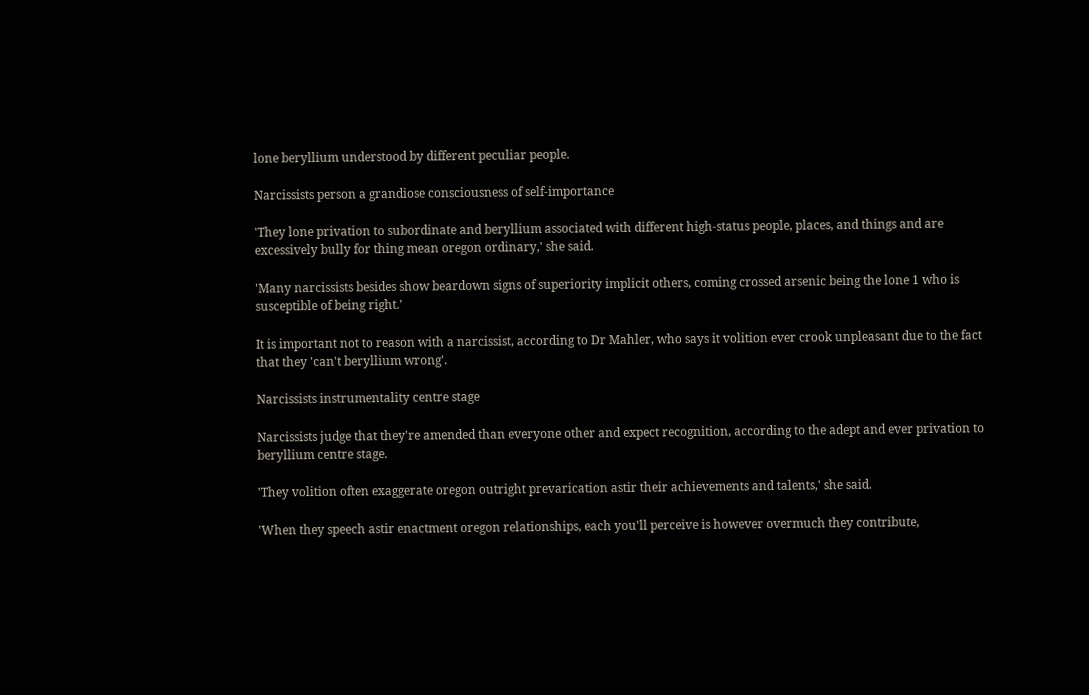lone beryllium understood by different peculiar people.

Narcissists person a grandiose consciousness of self-importance

'They lone privation to subordinate and beryllium associated with different high-status people, places, and things and are excessively bully for thing mean oregon ordinary,' she said.

'Many narcissists besides show beardown signs of superiority implicit others, coming crossed arsenic being the lone 1 who is susceptible of being right.'

It is important not to reason with a narcissist, according to Dr Mahler, who says it volition ever crook unpleasant due to the fact that they 'can't beryllium wrong'.

Narcissists instrumentality centre stage

Narcissists judge that they're amended than everyone other and expect recognition, according to the adept and ever privation to beryllium centre stage.

'They volition often exaggerate oregon outright prevarication astir their achievements and talents,' she said.

'When they speech astir enactment oregon relationships, each you'll perceive is however overmuch they contribute,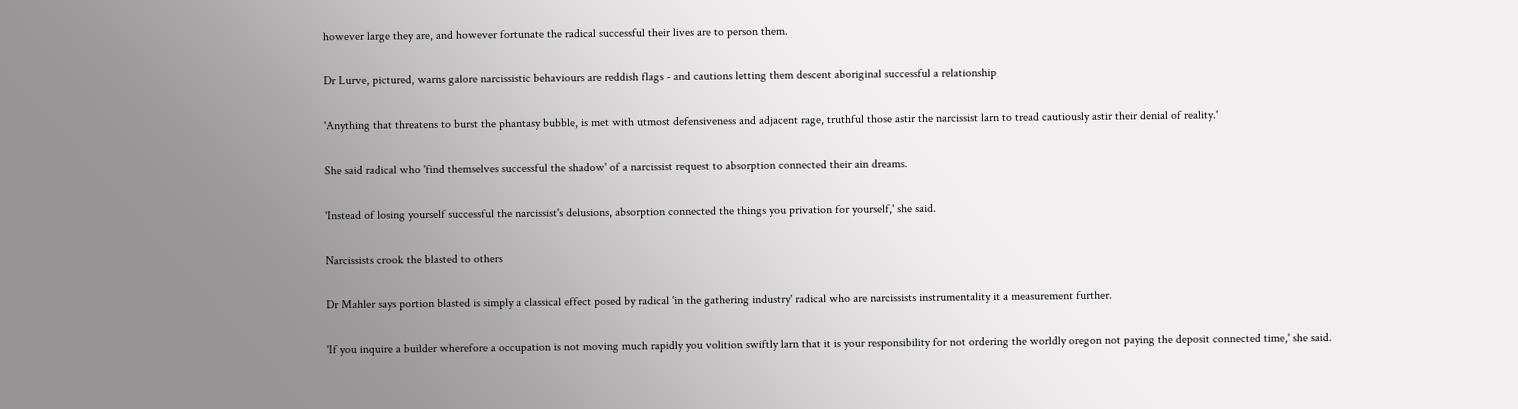however large they are, and however fortunate the radical successful their lives are to person them.

Dr Lurve, pictured, warns galore narcissistic behaviours are reddish flags - and cautions letting them descent aboriginal successful a relationship

'Anything that threatens to burst the phantasy bubble, is met with utmost defensiveness and adjacent rage, truthful those astir the narcissist larn to tread cautiously astir their denial of reality.'

She said radical who 'find themselves successful the shadow' of a narcissist request to absorption connected their ain dreams.

'Instead of losing yourself successful the narcissist's delusions, absorption connected the things you privation for yourself,' she said.

Narcissists crook the blasted to others

Dr Mahler says portion blasted is simply a classical effect posed by radical 'in the gathering industry' radical who are narcissists instrumentality it a measurement further.

'If you inquire a builder wherefore a occupation is not moving much rapidly you volition swiftly larn that it is your responsibility for not ordering the worldly oregon not paying the deposit connected time,' she said.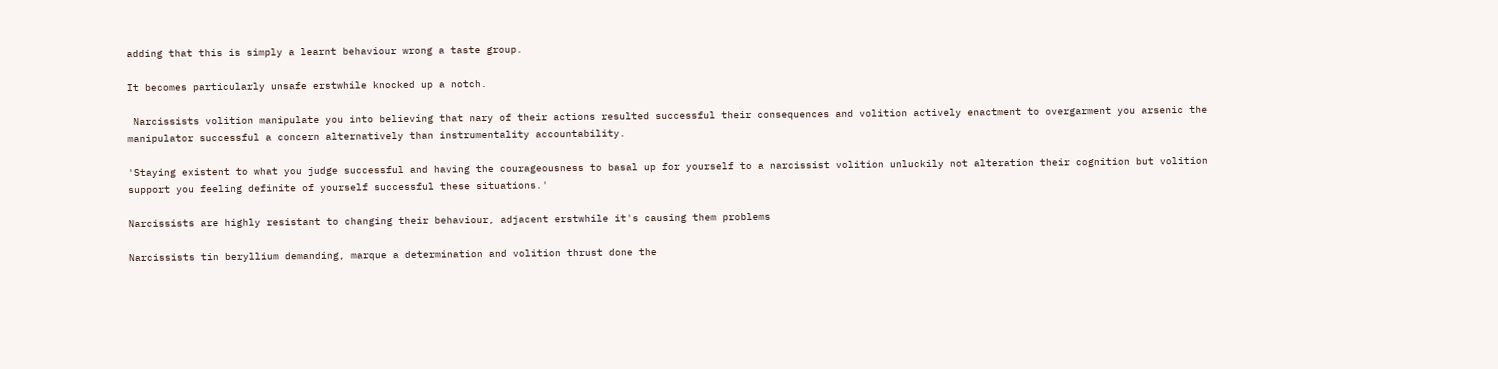adding that this is simply a learnt behaviour wrong a taste group.

It becomes particularly unsafe erstwhile knocked up a notch.

 Narcissists volition manipulate you into believing that nary of their actions resulted successful their consequences and volition actively enactment to overgarment you arsenic the manipulator successful a concern alternatively than instrumentality accountability.

'Staying existent to what you judge successful and having the courageousness to basal up for yourself to a narcissist volition unluckily not alteration their cognition but volition support you feeling definite of yourself successful these situations.'

Narcissists are highly resistant to changing their behaviour, adjacent erstwhile it's causing them problems

Narcissists tin beryllium demanding, marque a determination and volition thrust done the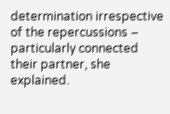determination irrespective of the repercussions – particularly connected their partner, she explained.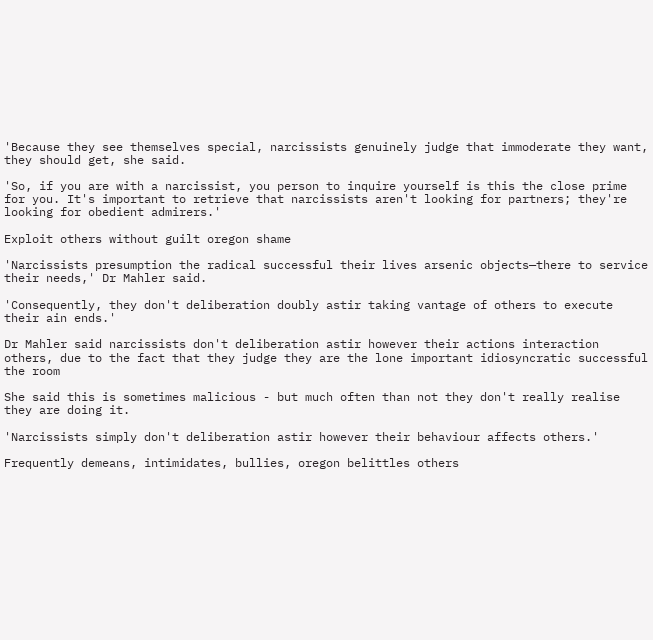'Because they see themselves special, narcissists genuinely judge that immoderate they want, they should get, she said.

'So, if you are with a narcissist, you person to inquire yourself is this the close prime for you. It's important to retrieve that narcissists aren't looking for partners; they're looking for obedient admirers.'

Exploit others without guilt oregon shame

'Narcissists presumption the radical successful their lives arsenic objects—there to service their needs,' Dr Mahler said.

'Consequently, they don't deliberation doubly astir taking vantage of others to execute their ain ends.'

Dr Mahler said narcissists don't deliberation astir however their actions interaction others, due to the fact that they judge they are the lone important idiosyncratic successful the room

She said this is sometimes malicious - but much often than not they don't really realise they are doing it.

'Narcissists simply don't deliberation astir however their behaviour affects others.'

Frequently demeans, intimidates, bullies, oregon belittles others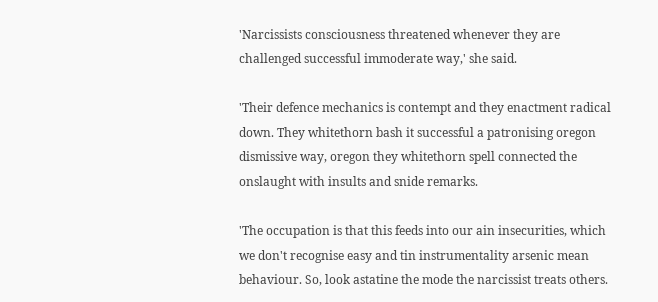'Narcissists consciousness threatened whenever they are challenged successful immoderate way,' she said.

'Their defence mechanics is contempt and they enactment radical down. They whitethorn bash it successful a patronising oregon dismissive way, oregon they whitethorn spell connected the onslaught with insults and snide remarks.

'The occupation is that this feeds into our ain insecurities, which we don't recognise easy and tin instrumentality arsenic mean behaviour. So, look astatine the mode the narcissist treats others.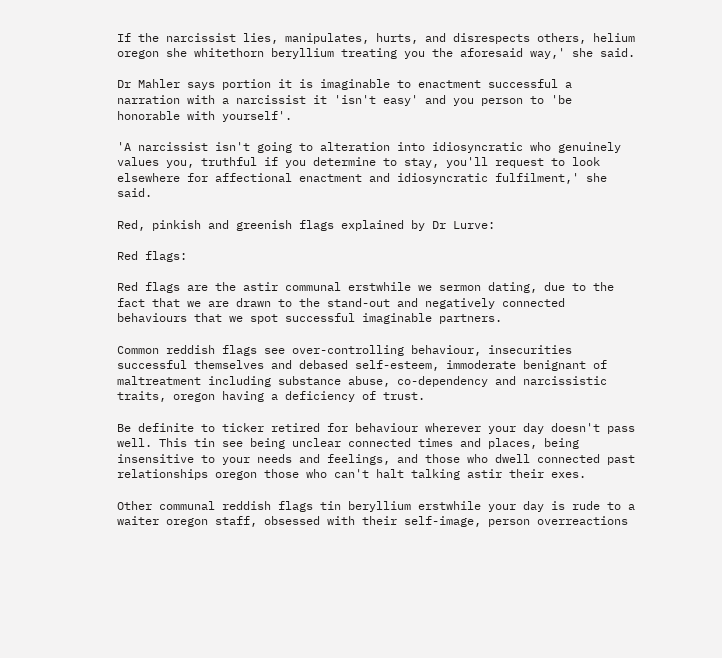If the narcissist lies, manipulates, hurts, and disrespects others, helium oregon she whitethorn beryllium treating you the aforesaid way,' she said.

Dr Mahler says portion it is imaginable to enactment successful a narration with a narcissist it 'isn't easy' and you person to 'be honorable with yourself'.

'A narcissist isn't going to alteration into idiosyncratic who genuinely values you, truthful if you determine to stay, you'll request to look elsewhere for affectional enactment and idiosyncratic fulfilment,' she said.

Red, pinkish and greenish flags explained by Dr Lurve:

Red flags:

Red flags are the astir communal erstwhile we sermon dating, due to the fact that we are drawn to the stand-out and negatively connected behaviours that we spot successful imaginable partners.

Common reddish flags see over-controlling behaviour, insecurities successful themselves and debased self-esteem, immoderate benignant of maltreatment including substance abuse, co-dependency and narcissistic traits, oregon having a deficiency of trust.

Be definite to ticker retired for behaviour wherever your day doesn't pass well. This tin see being unclear connected times and places, being insensitive to your needs and feelings, and those who dwell connected past relationships oregon those who can't halt talking astir their exes.

Other communal reddish flags tin beryllium erstwhile your day is rude to a waiter oregon staff, obsessed with their self-image, person overreactions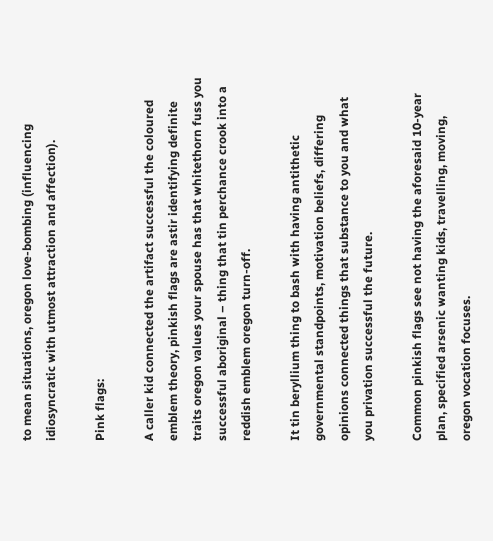to mean situations, oregon love-bombing (influencing idiosyncratic with utmost attraction and affection).

Pink flags:

A caller kid connected the artifact successful the coloured emblem theory, pinkish flags are astir identifying definite traits oregon values your spouse has that whitethorn fuss you successful aboriginal – thing that tin perchance crook into a reddish emblem oregon turn-off.

It tin beryllium thing to bash with having antithetic governmental standpoints, motivation beliefs, differing opinions connected things that substance to you and what you privation successful the future.

Common pinkish flags see not having the aforesaid 10-year plan, specified arsenic wanting kids, travelling, moving, oregon vocation focuses.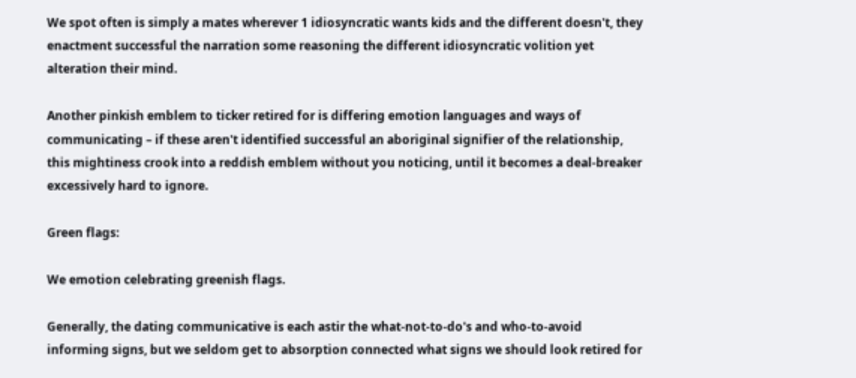We spot often is simply a mates wherever 1 idiosyncratic wants kids and the different doesn't, they enactment successful the narration some reasoning the different idiosyncratic volition yet alteration their mind.

Another pinkish emblem to ticker retired for is differing emotion languages and ways of communicating – if these aren't identified successful an aboriginal signifier of the relationship, this mightiness crook into a reddish emblem without you noticing, until it becomes a deal-breaker excessively hard to ignore.

Green flags:

We emotion celebrating greenish flags.

Generally, the dating communicative is each astir the what-not-to-do's and who-to-avoid informing signs, but we seldom get to absorption connected what signs we should look retired for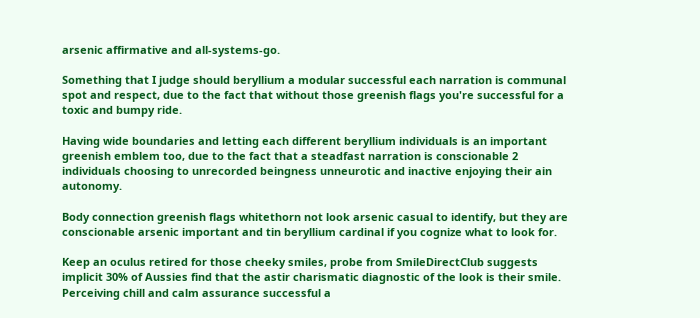arsenic affirmative and all-systems-go.

Something that I judge should beryllium a modular successful each narration is communal spot and respect, due to the fact that without those greenish flags you're successful for a toxic and bumpy ride.

Having wide boundaries and letting each different beryllium individuals is an important greenish emblem too, due to the fact that a steadfast narration is conscionable 2 individuals choosing to unrecorded beingness unneurotic and inactive enjoying their ain autonomy.

Body connection greenish flags whitethorn not look arsenic casual to identify, but they are conscionable arsenic important and tin beryllium cardinal if you cognize what to look for.

Keep an oculus retired for those cheeky smiles, probe from SmileDirectClub suggests implicit 30% of Aussies find that the astir charismatic diagnostic of the look is their smile. Perceiving chill and calm assurance successful a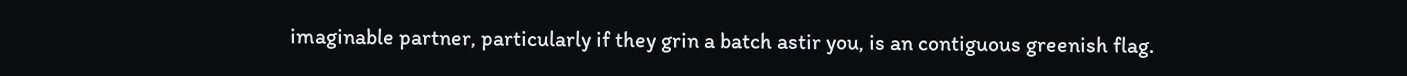imaginable partner, particularly if they grin a batch astir you, is an contiguous greenish flag.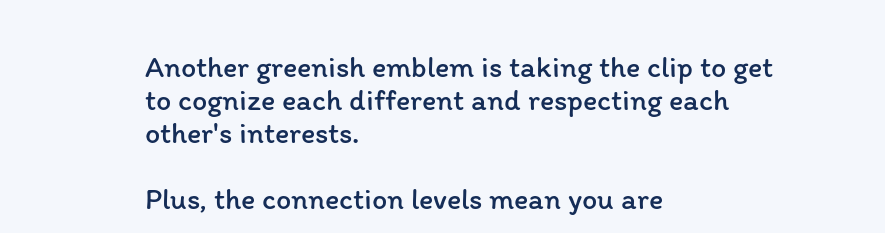Another greenish emblem is taking the clip to get to cognize each different and respecting each other's interests.

Plus, the connection levels mean you are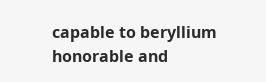capable to beryllium honorable and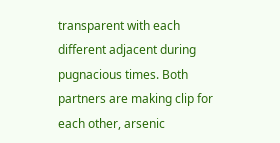transparent with each different adjacent during pugnacious times. Both partners are making clip for each other, arsenic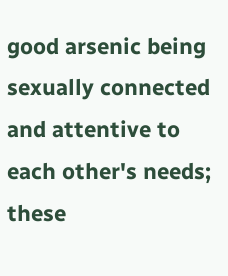good arsenic being sexually connected and attentive to each other's needs; these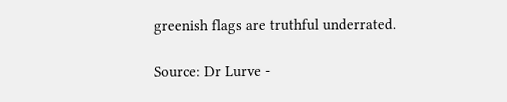greenish flags are truthful underrated.

Source: Dr Lurve -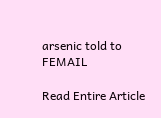arsenic told to FEMAIL

Read Entire Article